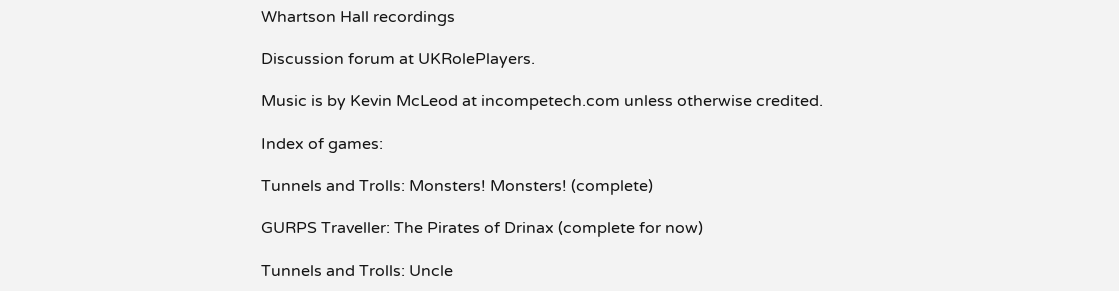Whartson Hall recordings

Discussion forum at UKRolePlayers.

Music is by Kevin McLeod at incompetech.com unless otherwise credited.

Index of games:

Tunnels and Trolls: Monsters! Monsters! (complete)

GURPS Traveller: The Pirates of Drinax (complete for now)

Tunnels and Trolls: Uncle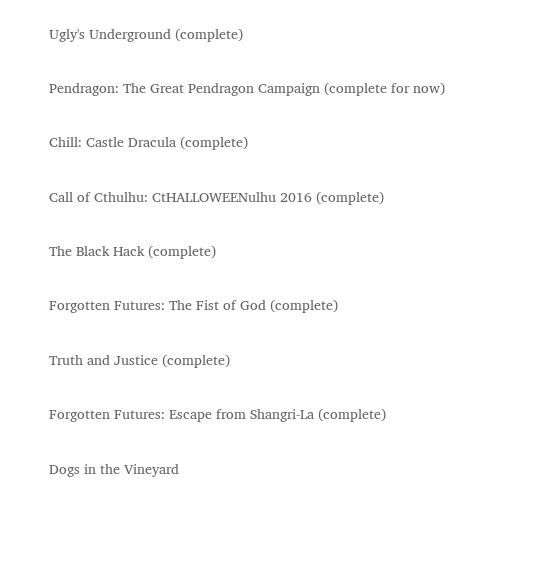Ugly's Underground (complete)

Pendragon: The Great Pendragon Campaign (complete for now)

Chill: Castle Dracula (complete)

Call of Cthulhu: CtHALLOWEENulhu 2016 (complete)

The Black Hack (complete)

Forgotten Futures: The Fist of God (complete)

Truth and Justice (complete)

Forgotten Futures: Escape from Shangri-La (complete)

Dogs in the Vineyard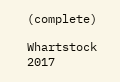(complete)

Whartstock 2017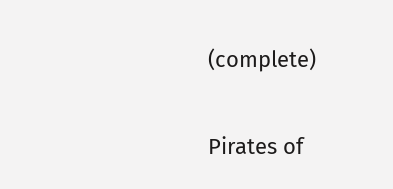(complete)

Pirates of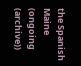the Spanish Maine (ongoing (archive))